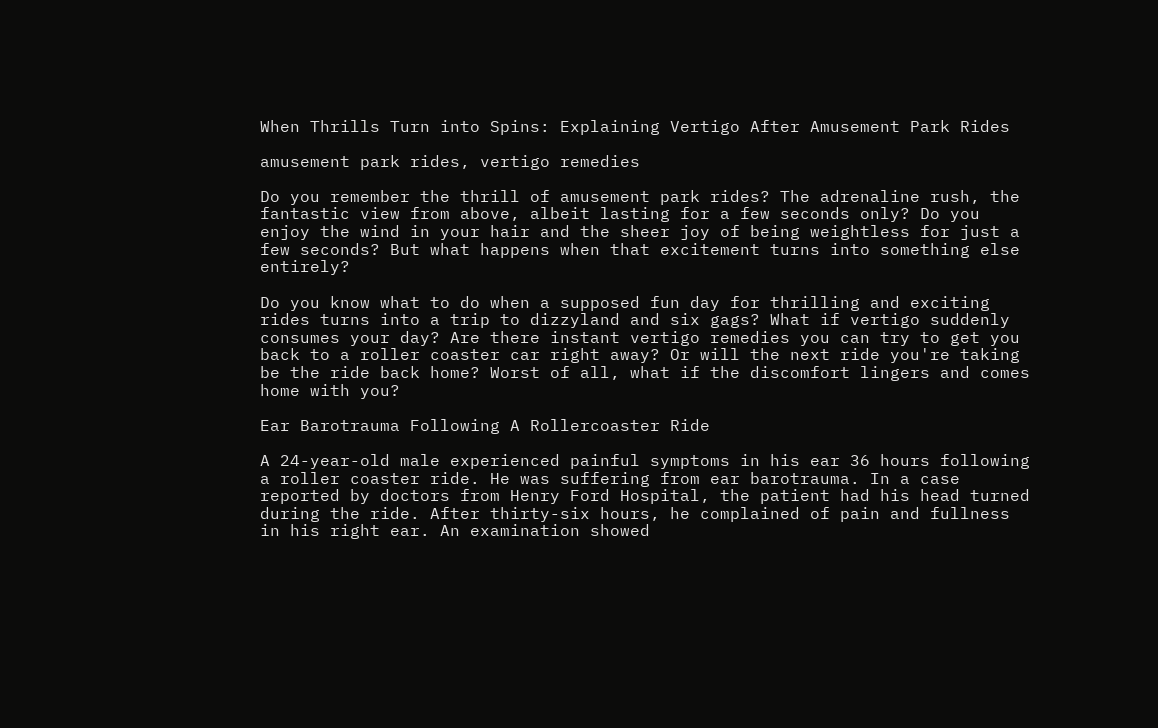When Thrills Turn into Spins: Explaining Vertigo After Amusement Park Rides

amusement park rides, vertigo remedies

Do you remember the thrill of amusement park rides? The adrenaline rush, the fantastic view from above, albeit lasting for a few seconds only? Do you enjoy the wind in your hair and the sheer joy of being weightless for just a few seconds? But what happens when that excitement turns into something else entirely?

Do you know what to do when a supposed fun day for thrilling and exciting rides turns into a trip to dizzyland and six gags? What if vertigo suddenly consumes your day? Are there instant vertigo remedies you can try to get you back to a roller coaster car right away? Or will the next ride you're taking be the ride back home? Worst of all, what if the discomfort lingers and comes home with you?

Ear Barotrauma Following A Rollercoaster Ride

A 24-year-old male experienced painful symptoms in his ear 36 hours following a roller coaster ride. He was suffering from ear barotrauma. In a case reported by doctors from Henry Ford Hospital, the patient had his head turned during the ride. After thirty-six hours, he complained of pain and fullness in his right ear. An examination showed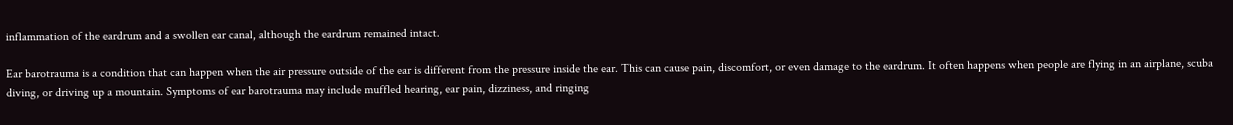inflammation of the eardrum and a swollen ear canal, although the eardrum remained intact.

Ear barotrauma is a condition that can happen when the air pressure outside of the ear is different from the pressure inside the ear. This can cause pain, discomfort, or even damage to the eardrum. It often happens when people are flying in an airplane, scuba diving, or driving up a mountain. Symptoms of ear barotrauma may include muffled hearing, ear pain, dizziness, and ringing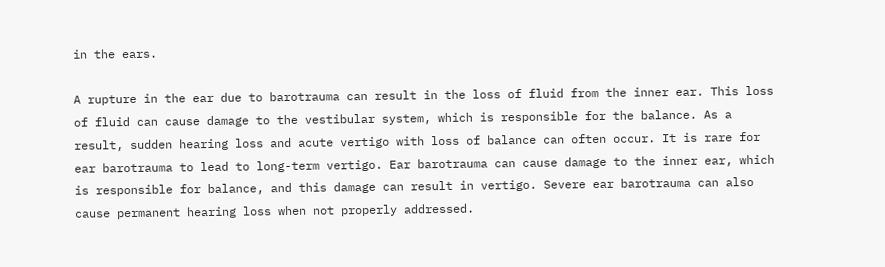in the ears.

A rupture in the ear due to barotrauma can result in the loss of fluid from the inner ear. This loss of fluid can cause damage to the vestibular system, which is responsible for the balance. As a result, sudden hearing loss and acute vertigo with loss of balance can often occur. It is rare for ear barotrauma to lead to long-term vertigo. Ear barotrauma can cause damage to the inner ear, which is responsible for balance, and this damage can result in vertigo. Severe ear barotrauma can also cause permanent hearing loss when not properly addressed.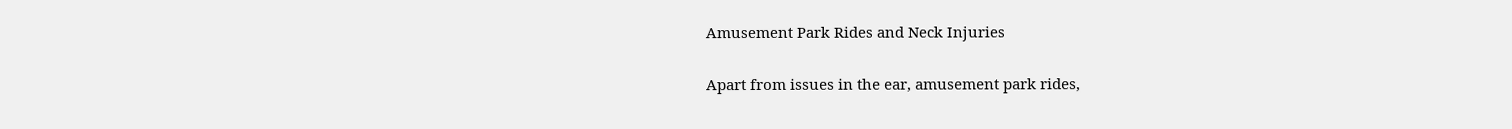Amusement Park Rides and Neck Injuries

Apart from issues in the ear, amusement park rides,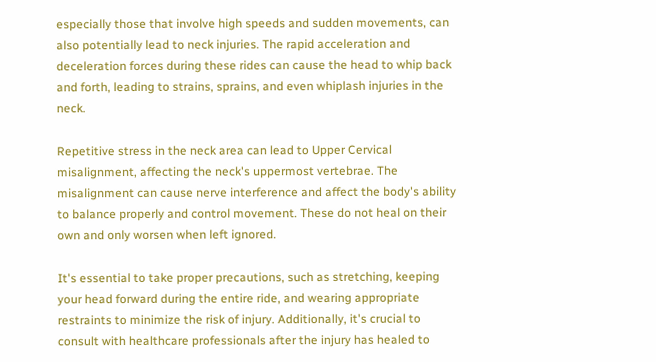especially those that involve high speeds and sudden movements, can also potentially lead to neck injuries. The rapid acceleration and deceleration forces during these rides can cause the head to whip back and forth, leading to strains, sprains, and even whiplash injuries in the neck.

Repetitive stress in the neck area can lead to Upper Cervical misalignment, affecting the neck's uppermost vertebrae. The misalignment can cause nerve interference and affect the body's ability to balance properly and control movement. These do not heal on their own and only worsen when left ignored.

It's essential to take proper precautions, such as stretching, keeping your head forward during the entire ride, and wearing appropriate restraints to minimize the risk of injury. Additionally, it's crucial to consult with healthcare professionals after the injury has healed to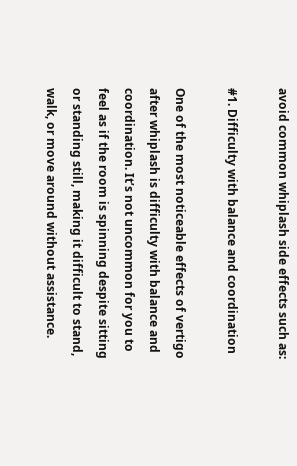avoid common whiplash side effects such as:

#1. Difficulty with balance and coordination

One of the most noticeable effects of vertigo after whiplash is difficulty with balance and coordination. It’s not uncommon for you to feel as if the room is spinning despite sitting or standing still, making it difficult to stand, walk, or move around without assistance.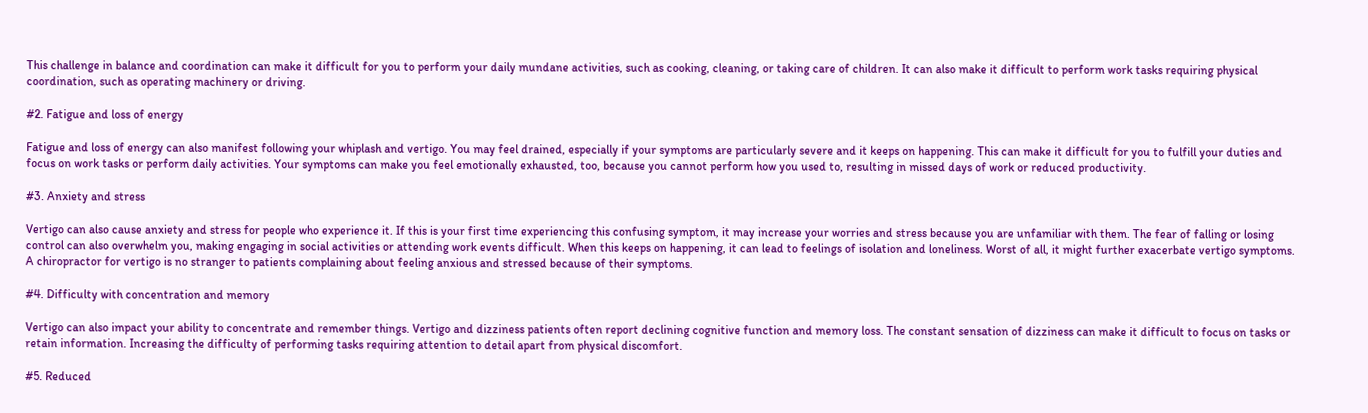This challenge in balance and coordination can make it difficult for you to perform your daily mundane activities, such as cooking, cleaning, or taking care of children. It can also make it difficult to perform work tasks requiring physical coordination, such as operating machinery or driving.

#2. Fatigue and loss of energy

Fatigue and loss of energy can also manifest following your whiplash and vertigo. You may feel drained, especially if your symptoms are particularly severe and it keeps on happening. This can make it difficult for you to fulfill your duties and focus on work tasks or perform daily activities. Your symptoms can make you feel emotionally exhausted, too, because you cannot perform how you used to, resulting in missed days of work or reduced productivity.

#3. Anxiety and stress

Vertigo can also cause anxiety and stress for people who experience it. If this is your first time experiencing this confusing symptom, it may increase your worries and stress because you are unfamiliar with them. The fear of falling or losing control can also overwhelm you, making engaging in social activities or attending work events difficult. When this keeps on happening, it can lead to feelings of isolation and loneliness. Worst of all, it might further exacerbate vertigo symptoms. A chiropractor for vertigo is no stranger to patients complaining about feeling anxious and stressed because of their symptoms.

#4. Difficulty with concentration and memory

Vertigo can also impact your ability to concentrate and remember things. Vertigo and dizziness patients often report declining cognitive function and memory loss. The constant sensation of dizziness can make it difficult to focus on tasks or retain information. Increasing the difficulty of performing tasks requiring attention to detail apart from physical discomfort.

#5. Reduced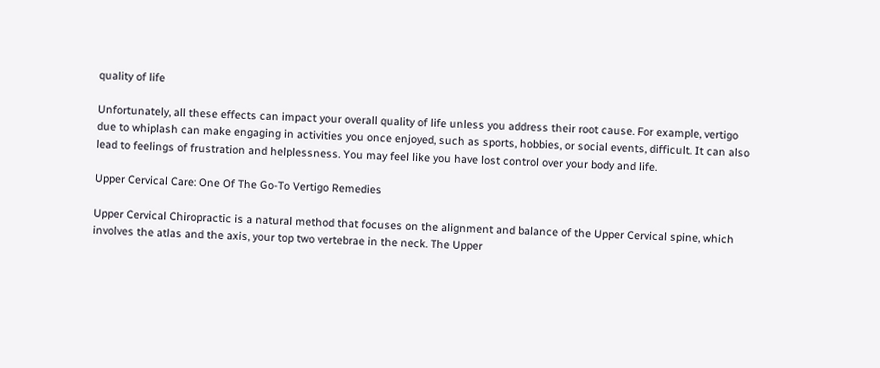quality of life

Unfortunately, all these effects can impact your overall quality of life unless you address their root cause. For example, vertigo due to whiplash can make engaging in activities you once enjoyed, such as sports, hobbies, or social events, difficult. It can also lead to feelings of frustration and helplessness. You may feel like you have lost control over your body and life.

Upper Cervical Care: One Of The Go-To Vertigo Remedies

Upper Cervical Chiropractic is a natural method that focuses on the alignment and balance of the Upper Cervical spine, which involves the atlas and the axis, your top two vertebrae in the neck. The Upper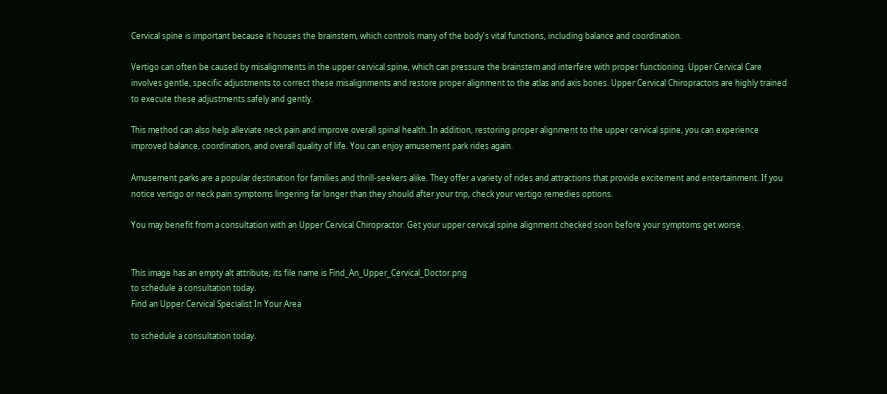Cervical spine is important because it houses the brainstem, which controls many of the body's vital functions, including balance and coordination.

Vertigo can often be caused by misalignments in the upper cervical spine, which can pressure the brainstem and interfere with proper functioning. Upper Cervical Care involves gentle, specific adjustments to correct these misalignments and restore proper alignment to the atlas and axis bones. Upper Cervical Chiropractors are highly trained to execute these adjustments safely and gently.

This method can also help alleviate neck pain and improve overall spinal health. In addition, restoring proper alignment to the upper cervical spine, you can experience improved balance, coordination, and overall quality of life. You can enjoy amusement park rides again.

Amusement parks are a popular destination for families and thrill-seekers alike. They offer a variety of rides and attractions that provide excitement and entertainment. If you notice vertigo or neck pain symptoms lingering far longer than they should after your trip, check your vertigo remedies options.

You may benefit from a consultation with an Upper Cervical Chiropractor. Get your upper cervical spine alignment checked soon before your symptoms get worse.


This image has an empty alt attribute; its file name is Find_An_Upper_Cervical_Doctor.png
to schedule a consultation today.
Find an Upper Cervical Specialist In Your Area

to schedule a consultation today.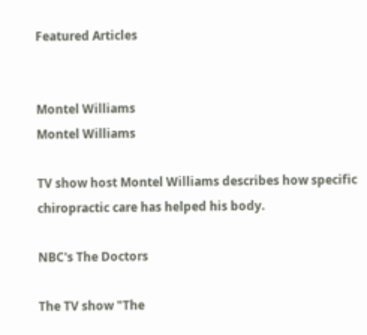Featured Articles


Montel Williams
Montel Williams

TV show host Montel Williams describes how specific chiropractic care has helped his body.

NBC's The Doctors

The TV show "The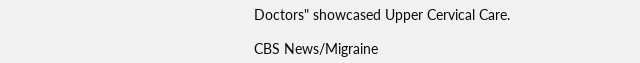Doctors" showcased Upper Cervical Care.

CBS News/Migraine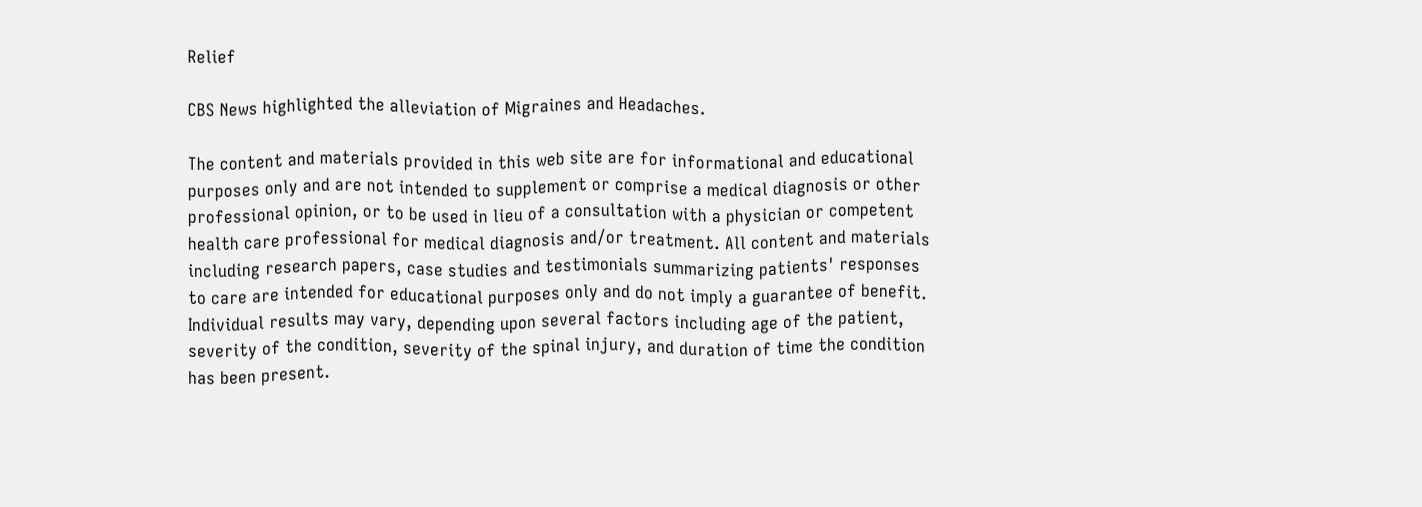Relief

CBS News highlighted the alleviation of Migraines and Headaches.

The content and materials provided in this web site are for informational and educational purposes only and are not intended to supplement or comprise a medical diagnosis or other professional opinion, or to be used in lieu of a consultation with a physician or competent health care professional for medical diagnosis and/or treatment. All content and materials including research papers, case studies and testimonials summarizing patients' responses to care are intended for educational purposes only and do not imply a guarantee of benefit. Individual results may vary, depending upon several factors including age of the patient, severity of the condition, severity of the spinal injury, and duration of time the condition has been present.